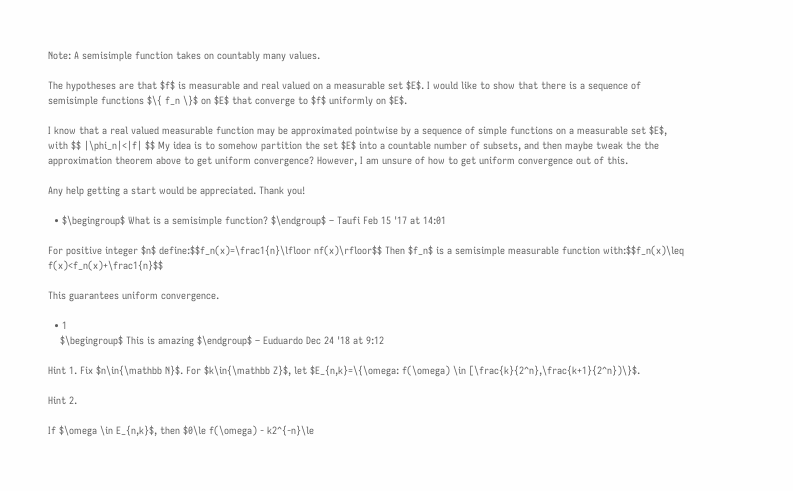Note: A semisimple function takes on countably many values.

The hypotheses are that $f$ is measurable and real valued on a measurable set $E$. I would like to show that there is a sequence of semisimple functions $\{ f_n \}$ on $E$ that converge to $f$ uniformly on $E$.

I know that a real valued measurable function may be approximated pointwise by a sequence of simple functions on a measurable set $E$, with $$ |\phi_n|<|f| $$ My idea is to somehow partition the set $E$ into a countable number of subsets, and then maybe tweak the the approximation theorem above to get uniform convergence? However, I am unsure of how to get uniform convergence out of this.

Any help getting a start would be appreciated. Thank you!

  • $\begingroup$ What is a semisimple function? $\endgroup$ – Taufi Feb 15 '17 at 14:01

For positive integer $n$ define:$$f_n(x)=\frac1{n}\lfloor nf(x)\rfloor$$ Then $f_n$ is a semisimple measurable function with:$$f_n(x)\leq f(x)<f_n(x)+\frac1{n}$$

This guarantees uniform convergence.

  • 1
    $\begingroup$ This is amazing $\endgroup$ – Euduardo Dec 24 '18 at 9:12

Hint 1. Fix $n\in{\mathbb N}$. For $k\in{\mathbb Z}$, let $E_{n,k}=\{\omega: f(\omega) \in [\frac{k}{2^n},\frac{k+1}{2^n})\}$.

Hint 2.

If $\omega \in E_{n,k}$, then $0\le f(\omega) - k2^{-n}\le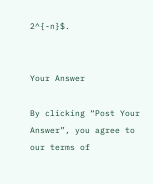2^{-n}$.


Your Answer

By clicking “Post Your Answer”, you agree to our terms of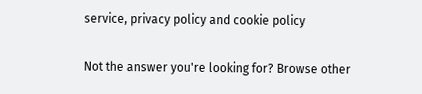service, privacy policy and cookie policy

Not the answer you're looking for? Browse other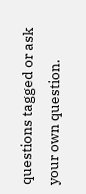questions tagged or ask your own question.